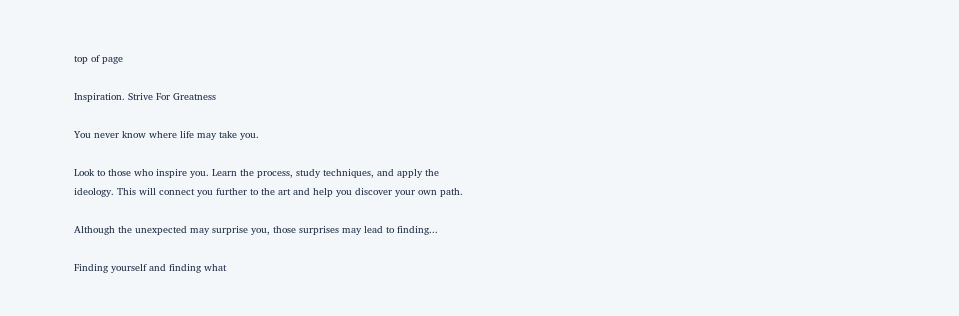top of page

Inspiration. Strive For Greatness

You never know where life may take you.

Look to those who inspire you. Learn the process, study techniques, and apply the ideology. This will connect you further to the art and help you discover your own path.

Although the unexpected may surprise you, those surprises may lead to finding...

Finding yourself and finding what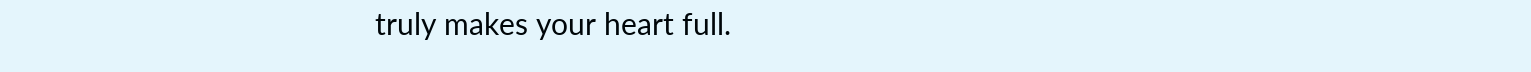truly makes your heart full.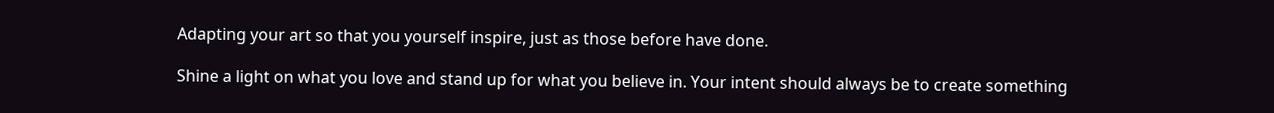Adapting your art so that you yourself inspire, just as those before have done.

Shine a light on what you love and stand up for what you believe in. Your intent should always be to create something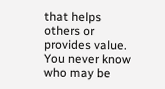that helps others or provides value. You never know who may be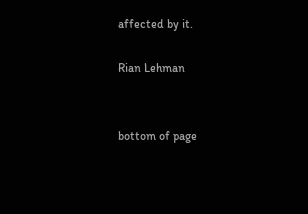affected by it.

Rian Lehman


bottom of page